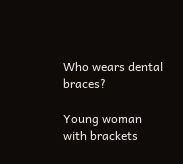Who wears dental braces?

Young woman with brackets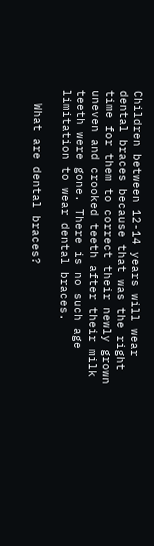Children between 12-14 years will wear dental braces because that was the right time for them to correct their newly grown uneven and crooked teeth after their milk teeth were gone. There is no such age limitation to wear dental braces.

  What are dental braces?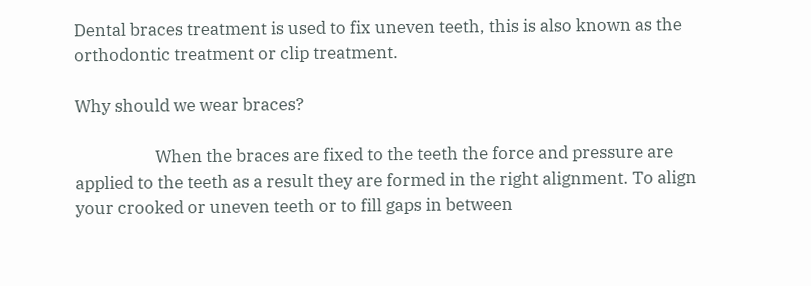Dental braces treatment is used to fix uneven teeth, this is also known as the orthodontic treatment or clip treatment.

Why should we wear braces?

                    When the braces are fixed to the teeth the force and pressure are applied to the teeth as a result they are formed in the right alignment. To align your crooked or uneven teeth or to fill gaps in between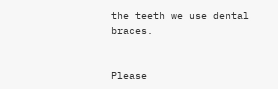the teeth we use dental braces.


Please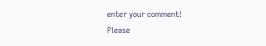enter your comment!
Please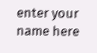enter your name here